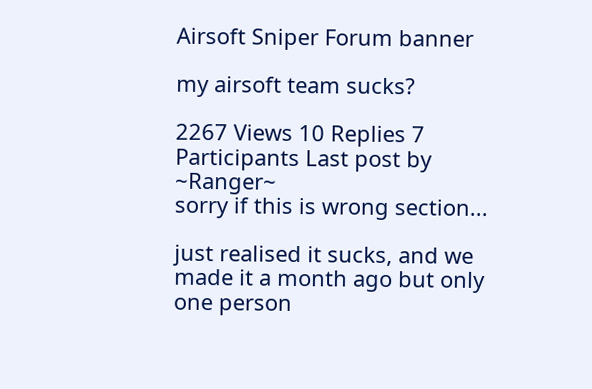Airsoft Sniper Forum banner

my airsoft team sucks?

2267 Views 10 Replies 7 Participants Last post by  ~Ranger~
sorry if this is wrong section...

just realised it sucks, and we made it a month ago but only one person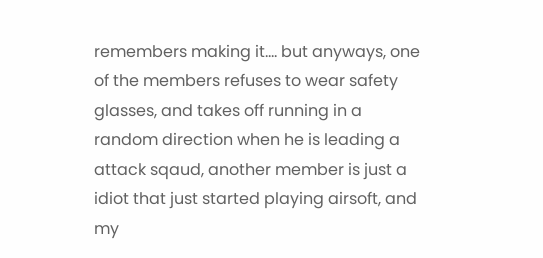remembers making it.... but anyways, one of the members refuses to wear safety glasses, and takes off running in a random direction when he is leading a attack sqaud, another member is just a idiot that just started playing airsoft, and my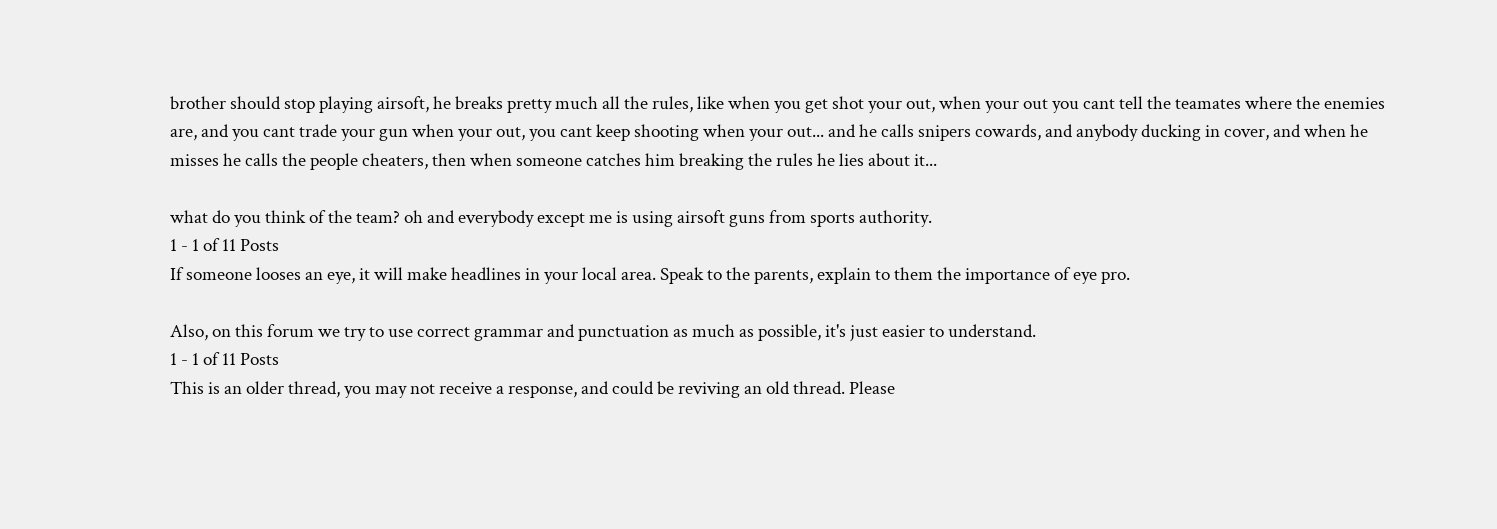brother should stop playing airsoft, he breaks pretty much all the rules, like when you get shot your out, when your out you cant tell the teamates where the enemies are, and you cant trade your gun when your out, you cant keep shooting when your out... and he calls snipers cowards, and anybody ducking in cover, and when he misses he calls the people cheaters, then when someone catches him breaking the rules he lies about it...

what do you think of the team? oh and everybody except me is using airsoft guns from sports authority.
1 - 1 of 11 Posts
If someone looses an eye, it will make headlines in your local area. Speak to the parents, explain to them the importance of eye pro.

Also, on this forum we try to use correct grammar and punctuation as much as possible, it's just easier to understand.
1 - 1 of 11 Posts
This is an older thread, you may not receive a response, and could be reviving an old thread. Please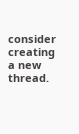consider creating a new thread.